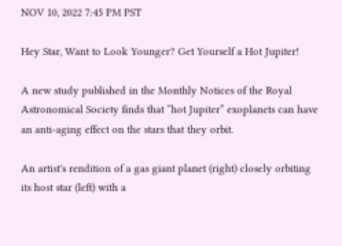NOV 10, 2022 7:45 PM PST

Hey Star, Want to Look Younger? Get Yourself a Hot Jupiter!

A new study published in the Monthly Notices of the Royal Astronomical Society finds that “hot Jupiter” exoplanets can have an anti-aging effect on the stars that they orbit.

An artist's rendition of a gas giant planet (right) closely orbiting its host star (left) with a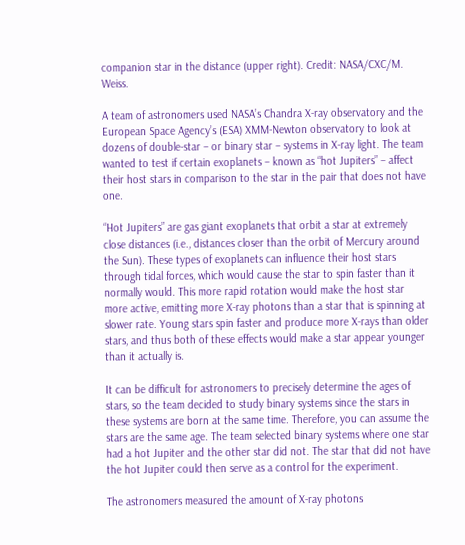companion star in the distance (upper right). Credit: NASA/CXC/M. Weiss.

A team of astronomers used NASA’s Chandra X-ray observatory and the European Space Agency’s (ESA) XMM-Newton observatory to look at dozens of double-star – or binary star – systems in X-ray light. The team wanted to test if certain exoplanets – known as “hot Jupiters” – affect their host stars in comparison to the star in the pair that does not have one.

“Hot Jupiters” are gas giant exoplanets that orbit a star at extremely close distances (i.e., distances closer than the orbit of Mercury around the Sun). These types of exoplanets can influence their host stars through tidal forces, which would cause the star to spin faster than it normally would. This more rapid rotation would make the host star more active, emitting more X-ray photons than a star that is spinning at slower rate. Young stars spin faster and produce more X-rays than older stars, and thus both of these effects would make a star appear younger than it actually is.

It can be difficult for astronomers to precisely determine the ages of stars, so the team decided to study binary systems since the stars in these systems are born at the same time. Therefore, you can assume the stars are the same age. The team selected binary systems where one star had a hot Jupiter and the other star did not. The star that did not have the hot Jupiter could then serve as a control for the experiment.

The astronomers measured the amount of X-ray photons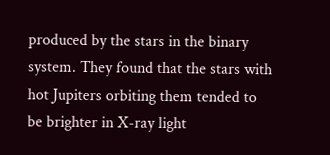produced by the stars in the binary system. They found that the stars with hot Jupiters orbiting them tended to be brighter in X-ray light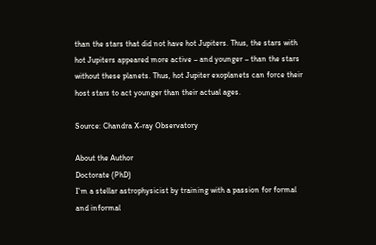than the stars that did not have hot Jupiters. Thus, the stars with hot Jupiters appeared more active – and younger – than the stars without these planets. Thus, hot Jupiter exoplanets can force their host stars to act younger than their actual ages.

Source: Chandra X-ray Observatory

About the Author
Doctorate (PhD)
I'm a stellar astrophysicist by training with a passion for formal and informal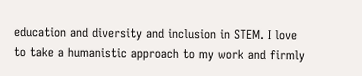education and diversity and inclusion in STEM. I love to take a humanistic approach to my work and firmly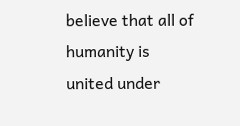believe that all of humanity is united under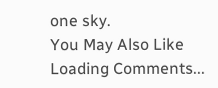one sky.
You May Also Like
Loading Comments...